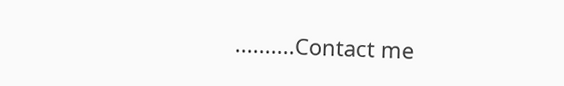..........Contact me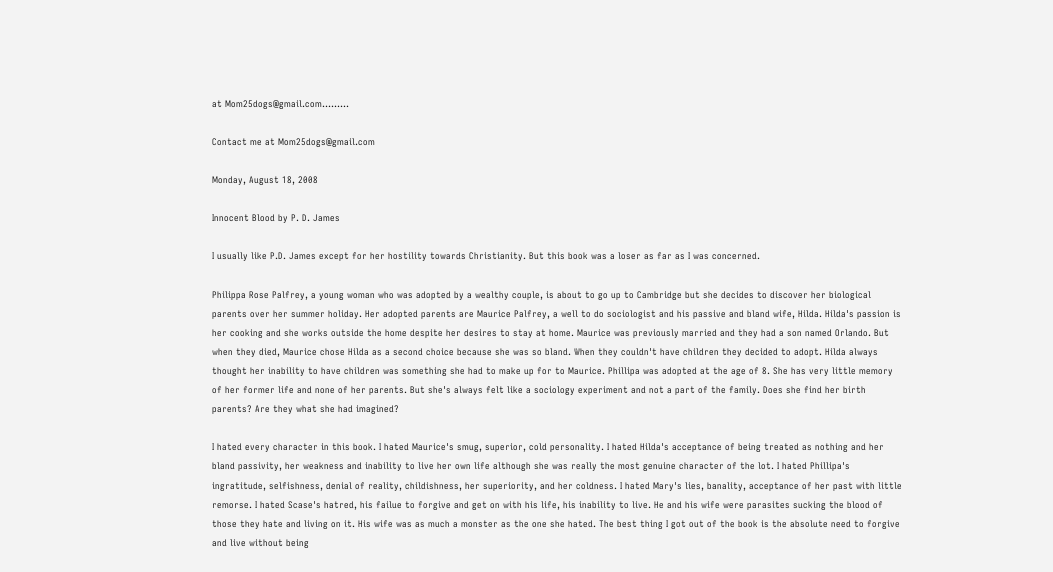at Mom25dogs@gmail.com.........

Contact me at Mom25dogs@gmail.com

Monday, August 18, 2008

Innocent Blood by P. D. James

I usually like P.D. James except for her hostility towards Christianity. But this book was a loser as far as I was concerned.

Philippa Rose Palfrey, a young woman who was adopted by a wealthy couple, is about to go up to Cambridge but she decides to discover her biological parents over her summer holiday. Her adopted parents are Maurice Palfrey, a well to do sociologist and his passive and bland wife, Hilda. Hilda's passion is her cooking and she works outside the home despite her desires to stay at home. Maurice was previously married and they had a son named Orlando. But when they died, Maurice chose Hilda as a second choice because she was so bland. When they couldn't have children they decided to adopt. Hilda always thought her inability to have children was something she had to make up for to Maurice. Phillipa was adopted at the age of 8. She has very little memory of her former life and none of her parents. But she's always felt like a sociology experiment and not a part of the family. Does she find her birth parents? Are they what she had imagined?

I hated every character in this book. I hated Maurice's smug, superior, cold personality. I hated Hilda's acceptance of being treated as nothing and her bland passivity, her weakness and inability to live her own life although she was really the most genuine character of the lot. I hated Phillipa's ingratitude, selfishness, denial of reality, childishness, her superiority, and her coldness. I hated Mary's lies, banality, acceptance of her past with little remorse. I hated Scase's hatred, his failue to forgive and get on with his life, his inability to live. He and his wife were parasites sucking the blood of those they hate and living on it. His wife was as much a monster as the one she hated. The best thing I got out of the book is the absolute need to forgive and live without being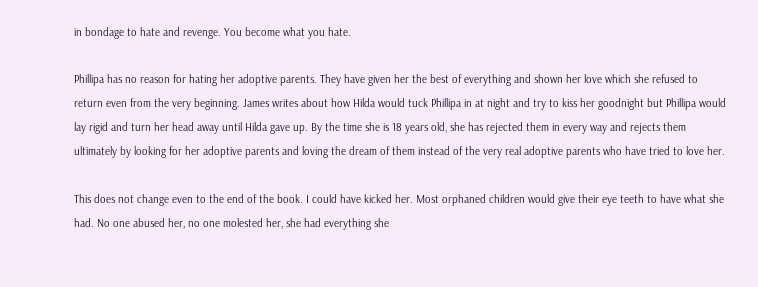in bondage to hate and revenge. You become what you hate.

Phillipa has no reason for hating her adoptive parents. They have given her the best of everything and shown her love which she refused to return even from the very beginning. James writes about how Hilda would tuck Phillipa in at night and try to kiss her goodnight but Phillipa would lay rigid and turn her head away until Hilda gave up. By the time she is 18 years old, she has rejected them in every way and rejects them ultimately by looking for her adoptive parents and loving the dream of them instead of the very real adoptive parents who have tried to love her.

This does not change even to the end of the book. I could have kicked her. Most orphaned children would give their eye teeth to have what she had. No one abused her, no one molested her, she had everything she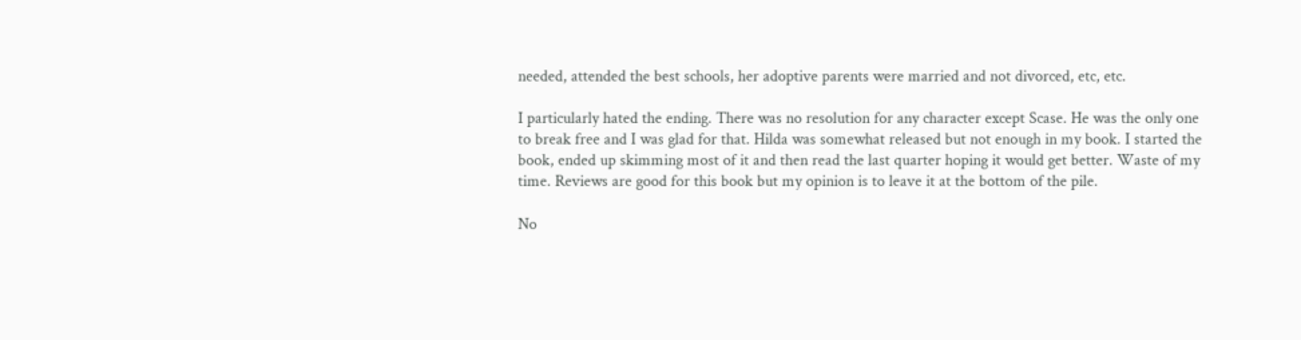needed, attended the best schools, her adoptive parents were married and not divorced, etc, etc.

I particularly hated the ending. There was no resolution for any character except Scase. He was the only one to break free and I was glad for that. Hilda was somewhat released but not enough in my book. I started the book, ended up skimming most of it and then read the last quarter hoping it would get better. Waste of my time. Reviews are good for this book but my opinion is to leave it at the bottom of the pile.

No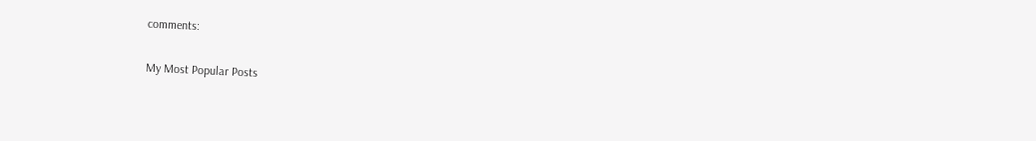comments:

My Most Popular Posts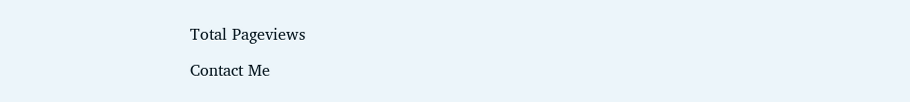Total Pageviews

Contact Me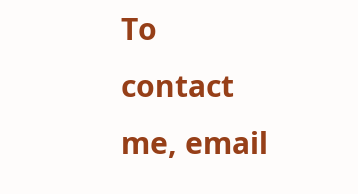To contact me, email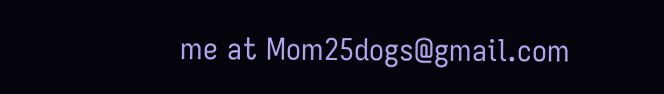me at Mom25dogs@gmail.com